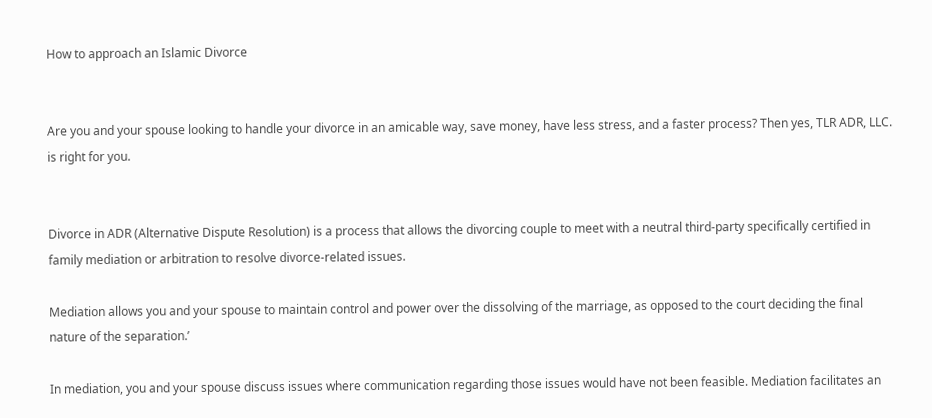How to approach an Islamic Divorce


Are you and your spouse looking to handle your divorce in an amicable way, save money, have less stress, and a faster process? Then yes, TLR ADR, LLC. is right for you.


Divorce in ADR (Alternative Dispute Resolution) is a process that allows the divorcing couple to meet with a neutral third-party specifically certified in family mediation or arbitration to resolve divorce-related issues.

Mediation allows you and your spouse to maintain control and power over the dissolving of the marriage, as opposed to the court deciding the final nature of the separation.’

In mediation, you and your spouse discuss issues where communication regarding those issues would have not been feasible. Mediation facilitates an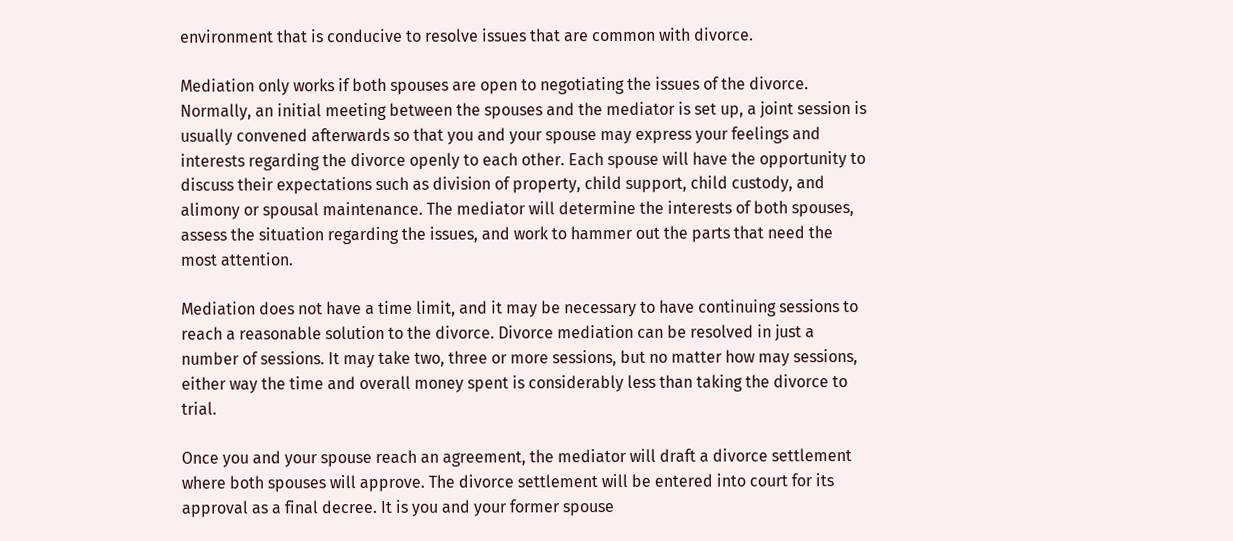environment that is conducive to resolve issues that are common with divorce.

Mediation only works if both spouses are open to negotiating the issues of the divorce. Normally, an initial meeting between the spouses and the mediator is set up, a joint session is usually convened afterwards so that you and your spouse may express your feelings and interests regarding the divorce openly to each other. Each spouse will have the opportunity to discuss their expectations such as division of property, child support, child custody, and alimony or spousal maintenance. The mediator will determine the interests of both spouses, assess the situation regarding the issues, and work to hammer out the parts that need the most attention.

Mediation does not have a time limit, and it may be necessary to have continuing sessions to reach a reasonable solution to the divorce. Divorce mediation can be resolved in just a number of sessions. It may take two, three or more sessions, but no matter how may sessions, either way the time and overall money spent is considerably less than taking the divorce to trial.

Once you and your spouse reach an agreement, the mediator will draft a divorce settlement where both spouses will approve. The divorce settlement will be entered into court for its approval as a final decree. It is you and your former spouse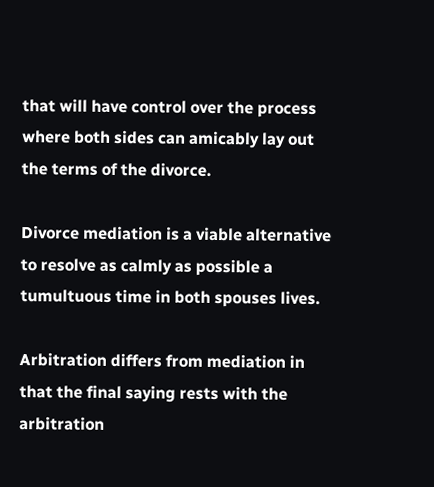that will have control over the process where both sides can amicably lay out the terms of the divorce.

Divorce mediation is a viable alternative to resolve as calmly as possible a tumultuous time in both spouses lives.

Arbitration differs from mediation in that the final saying rests with the arbitration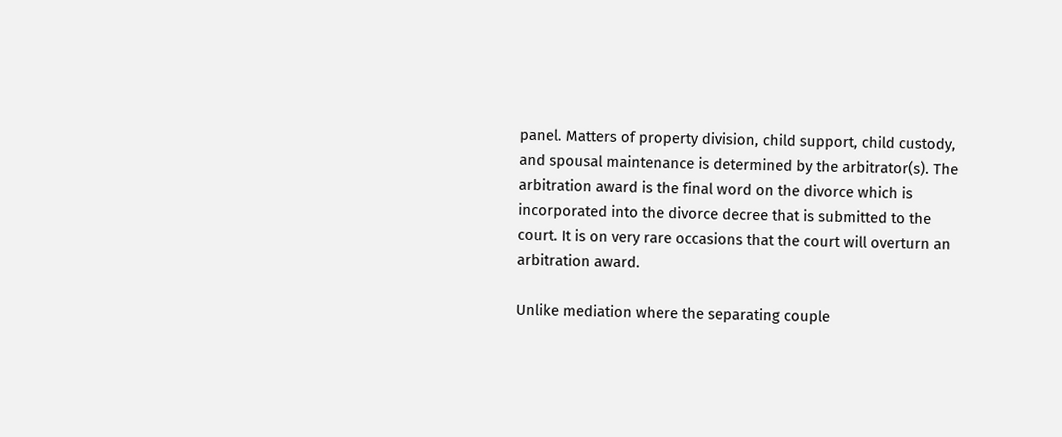panel. Matters of property division, child support, child custody, and spousal maintenance is determined by the arbitrator(s). The arbitration award is the final word on the divorce which is incorporated into the divorce decree that is submitted to the court. It is on very rare occasions that the court will overturn an arbitration award.

Unlike mediation where the separating couple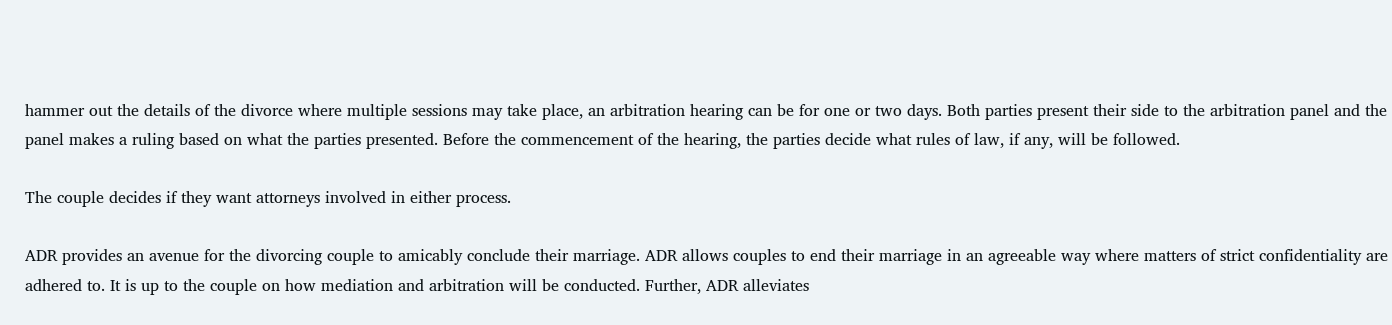hammer out the details of the divorce where multiple sessions may take place, an arbitration hearing can be for one or two days. Both parties present their side to the arbitration panel and the panel makes a ruling based on what the parties presented. Before the commencement of the hearing, the parties decide what rules of law, if any, will be followed.

The couple decides if they want attorneys involved in either process.

ADR provides an avenue for the divorcing couple to amicably conclude their marriage. ADR allows couples to end their marriage in an agreeable way where matters of strict confidentiality are adhered to. It is up to the couple on how mediation and arbitration will be conducted. Further, ADR alleviates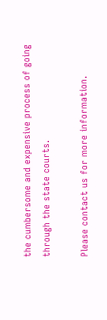the cumbersome and expensive process of going through the state courts.

Please contact us for more information.